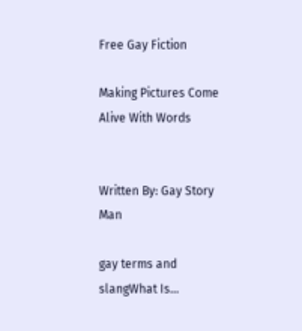Free Gay Fiction

Making Pictures Come Alive With Words


Written By: Gay Story Man

gay terms and slangWhat Is…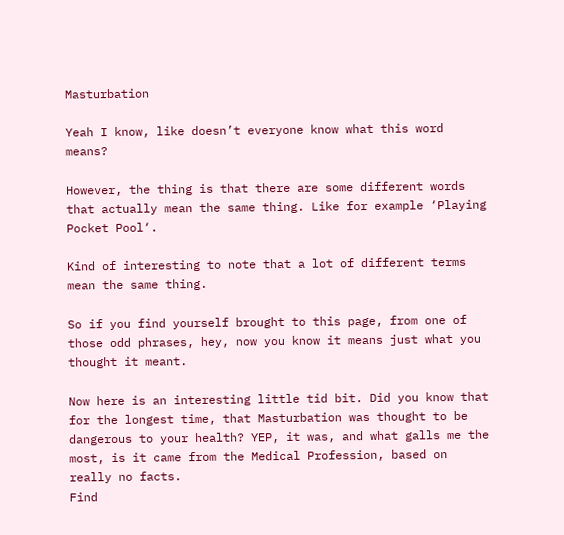Masturbation

Yeah I know, like doesn’t everyone know what this word means?

However, the thing is that there are some different words that actually mean the same thing. Like for example ‘Playing Pocket Pool‘.

Kind of interesting to note that a lot of different terms mean the same thing.

So if you find yourself brought to this page, from one of those odd phrases, hey, now you know it means just what you thought it meant.

Now here is an interesting little tid bit. Did you know that for the longest time, that Masturbation was thought to be dangerous to your health? YEP, it was, and what galls me the most, is it came from the Medical Profession, based on really no facts.
Find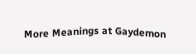More Meanings at Gaydemon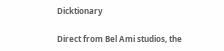Dicktionary

Direct from Bel Ami studios, the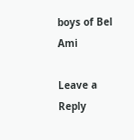boys of Bel Ami

Leave a Reply